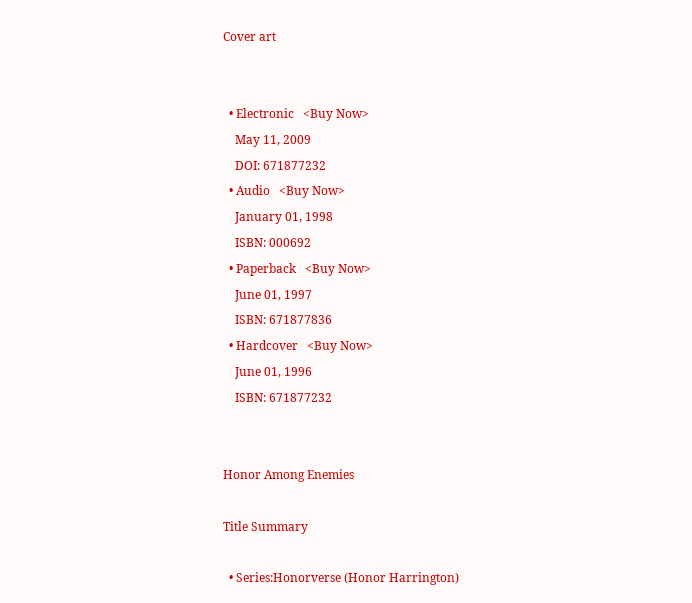Cover art


  • Electronic   <Buy Now>
    May 11, 2009
    DOI: 671877232
  • Audio   <Buy Now>
    January 01, 1998
    ISBN: 000692
  • Paperback   <Buy Now>
    June 01, 1997
    ISBN: 671877836
  • Hardcover   <Buy Now>
    June 01, 1996
    ISBN: 671877232


Honor Among Enemies

Title Summary

  • Series:Honorverse (Honor Harrington)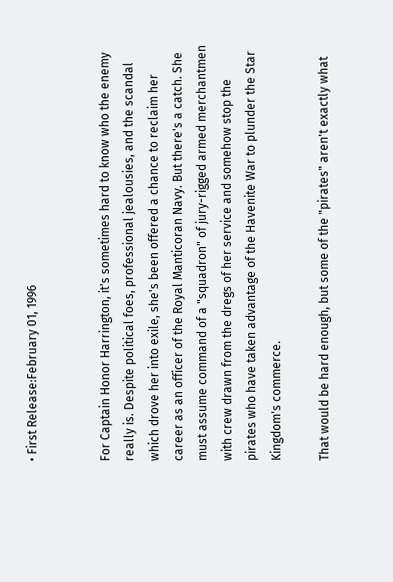• First Release:February 01, 1996


For Captain Honor Harrington, it's sometimes hard to know who the enemy really is. Despite political foes, professional jealousies, and the scandal which drove her into exile, she's been offered a chance to reclaim her career as an officer of the Royal Manticoran Navy. But there's a catch. She must assume command of a "squadron" of jury-rigged armed merchantmen with crew drawn from the dregs of her service and somehow stop the pirates who have taken advantage of the Havenite War to plunder the Star Kingdom's commerce.

That would be hard enough, but some of the "pirates" aren't exactly what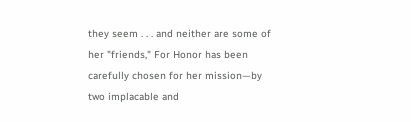they seem . . . and neither are some of her "friends," For Honor has been carefully chosen for her mission—by two implacable and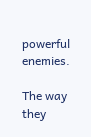powerful enemies.

The way they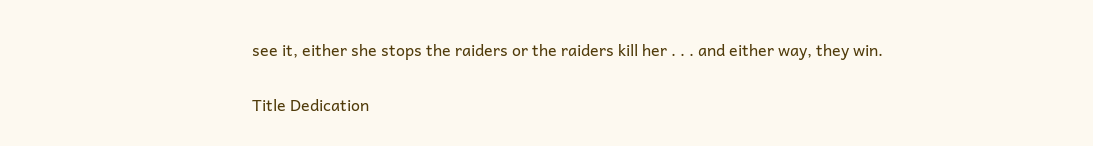see it, either she stops the raiders or the raiders kill her . . . and either way, they win.

Title Dedication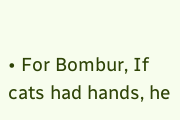• For Bombur, If cats had hands, he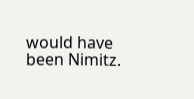would have been Nimitz.